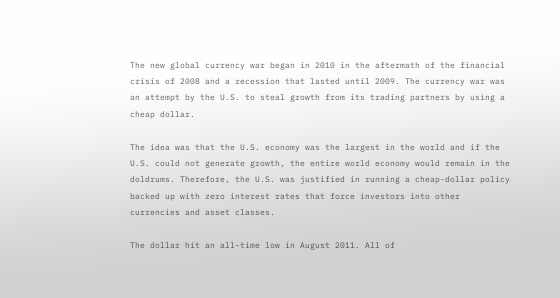The new global currency war began in 2010 in the aftermath of the financial crisis of 2008 and a recession that lasted until 2009. The currency war was an attempt by the U.S. to steal growth from its trading partners by using a cheap dollar.

The idea was that the U.S. economy was the largest in the world and if the U.S. could not generate growth, the entire world economy would remain in the doldrums. Therefore, the U.S. was justified in running a cheap-dollar policy backed up with zero interest rates that force investors into other currencies and asset classes.

The dollar hit an all-time low in August 2011. All of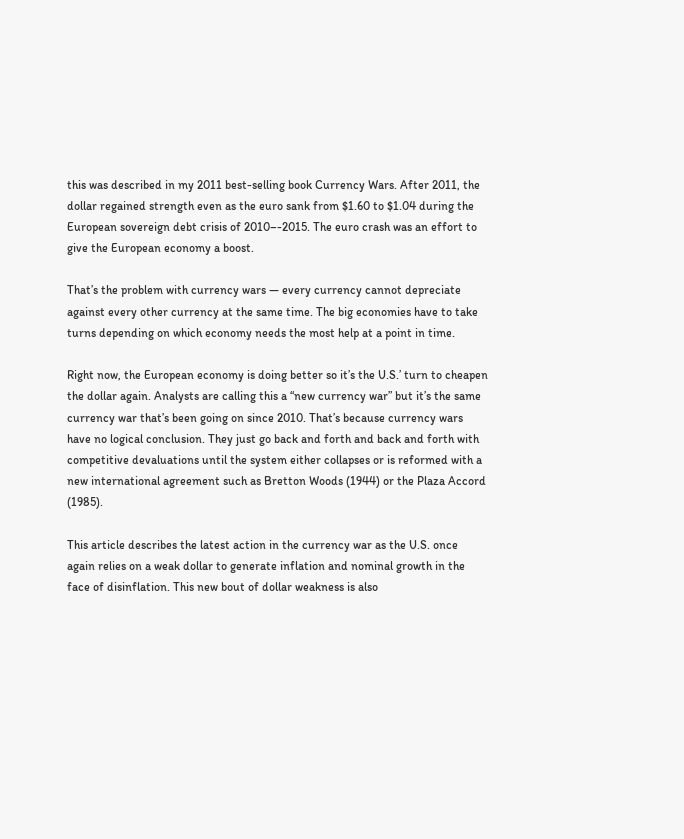this was described in my 2011 best-selling book Currency Wars. After 2011, the dollar regained strength even as the euro sank from $1.60 to $1.04 during the European sovereign debt crisis of 2010–-2015. The euro crash was an effort to give the European economy a boost.

That’s the problem with currency wars — every currency cannot depreciate against every other currency at the same time. The big economies have to take turns depending on which economy needs the most help at a point in time.

Right now, the European economy is doing better so it’s the U.S.’ turn to cheapen the dollar again. Analysts are calling this a “new currency war” but it’s the same currency war that’s been going on since 2010. That’s because currency wars have no logical conclusion. They just go back and forth and back and forth with competitive devaluations until the system either collapses or is reformed with a new international agreement such as Bretton Woods (1944) or the Plaza Accord (1985).

This article describes the latest action in the currency war as the U.S. once again relies on a weak dollar to generate inflation and nominal growth in the face of disinflation. This new bout of dollar weakness is also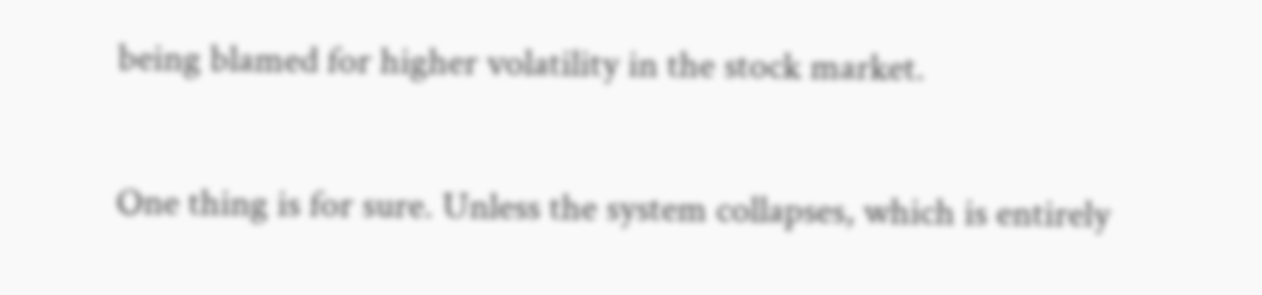being blamed for higher volatility in the stock market.

One thing is for sure. Unless the system collapses, which is entirely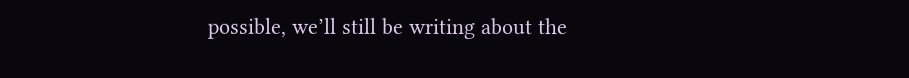possible, we’ll still be writing about the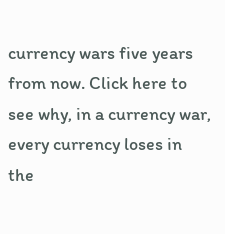currency wars five years from now. Click here to see why, in a currency war, every currency loses in the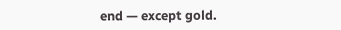end — except gold.